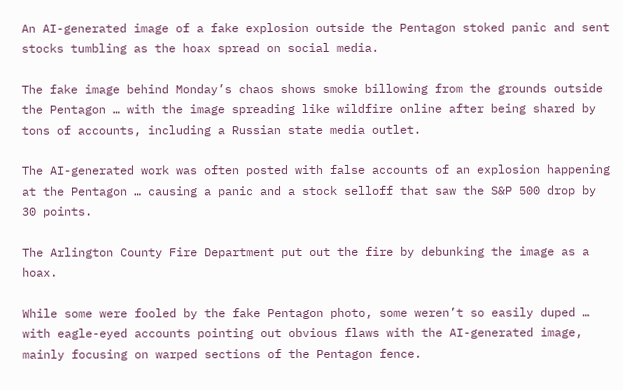An AI-generated image of a fake explosion outside the Pentagon stoked panic and sent stocks tumbling as the hoax spread on social media.

The fake image behind Monday’s chaos shows smoke billowing from the grounds outside the Pentagon … with the image spreading like wildfire online after being shared by tons of accounts, including a Russian state media outlet.

The AI-generated work was often posted with false accounts of an explosion happening at the Pentagon … causing a panic and a stock selloff that saw the S&P 500 drop by 30 points.

The Arlington County Fire Department put out the fire by debunking the image as a hoax.

While some were fooled by the fake Pentagon photo, some weren’t so easily duped … with eagle-eyed accounts pointing out obvious flaws with the AI-generated image, mainly focusing on warped sections of the Pentagon fence.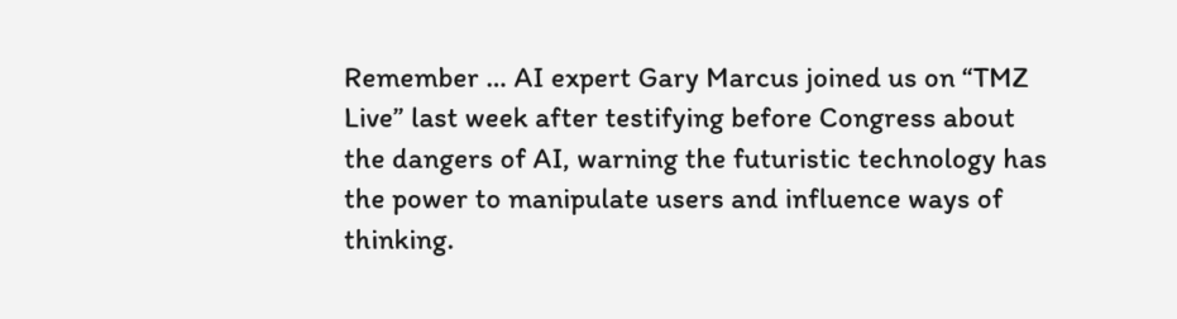Remember … AI expert Gary Marcus joined us on “TMZ Live” last week after testifying before Congress about the dangers of AI, warning the futuristic technology has the power to manipulate users and influence ways of thinking.